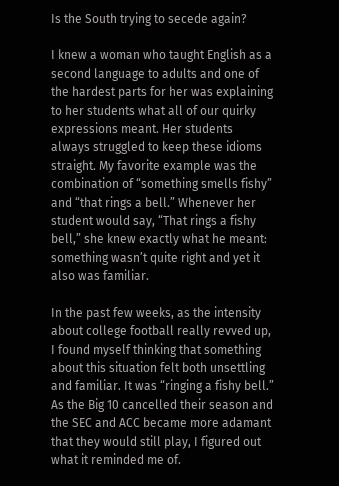Is the South trying to secede again?

I knew a woman who taught English as a second language to adults and one of the hardest parts for her was explaining to her students what all of our quirky expressions meant. Her students always struggled to keep these idioms straight. My favorite example was the combination of “something smells fishy” and “that rings a bell.” Whenever her student would say, “That rings a fishy bell,” she knew exactly what he meant: something wasn’t quite right and yet it also was familiar.

In the past few weeks, as the intensity about college football really revved up, I found myself thinking that something about this situation felt both unsettling and familiar. It was “ringing a fishy bell.” As the Big 10 cancelled their season and the SEC and ACC became more adamant that they would still play, I figured out what it reminded me of.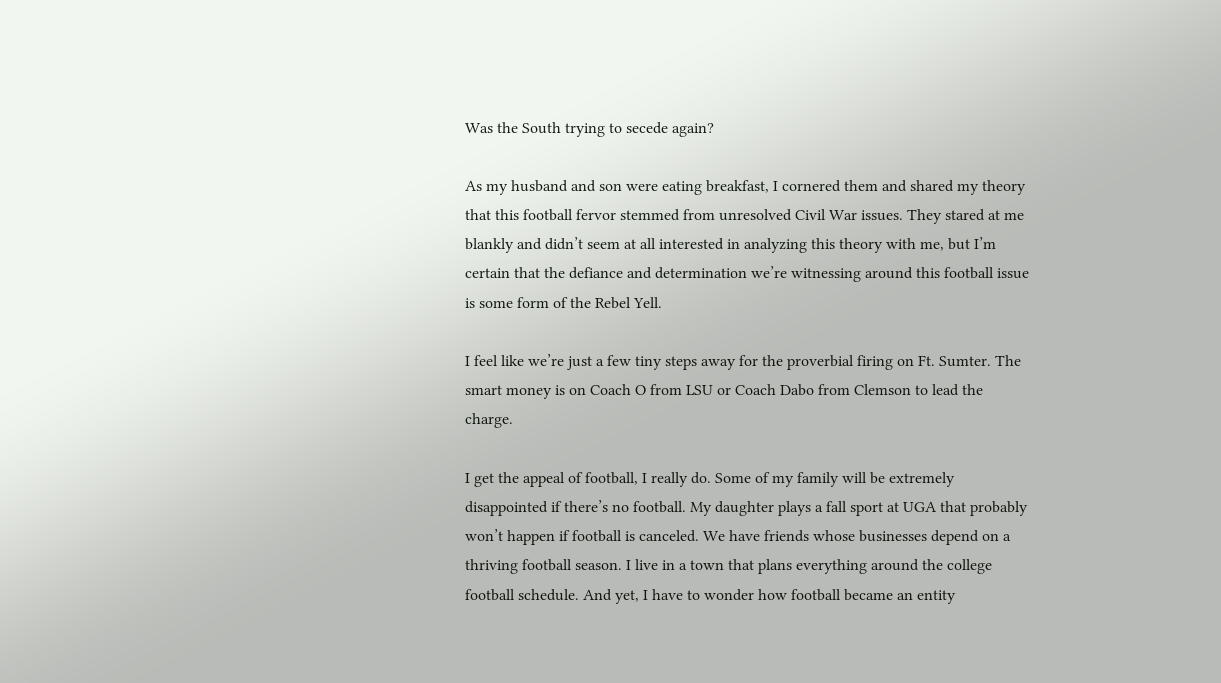Was the South trying to secede again?

As my husband and son were eating breakfast, I cornered them and shared my theory that this football fervor stemmed from unresolved Civil War issues. They stared at me blankly and didn’t seem at all interested in analyzing this theory with me, but I’m certain that the defiance and determination we’re witnessing around this football issue is some form of the Rebel Yell.

I feel like we’re just a few tiny steps away for the proverbial firing on Ft. Sumter. The smart money is on Coach O from LSU or Coach Dabo from Clemson to lead the charge.

I get the appeal of football, I really do. Some of my family will be extremely disappointed if there’s no football. My daughter plays a fall sport at UGA that probably won’t happen if football is canceled. We have friends whose businesses depend on a thriving football season. I live in a town that plans everything around the college football schedule. And yet, I have to wonder how football became an entity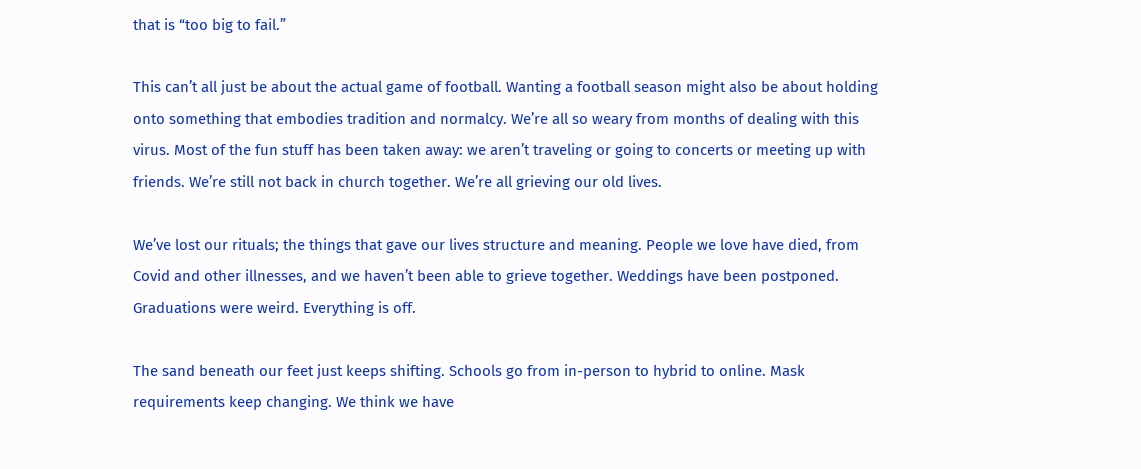that is “too big to fail.”

This can’t all just be about the actual game of football. Wanting a football season might also be about holding onto something that embodies tradition and normalcy. We’re all so weary from months of dealing with this virus. Most of the fun stuff has been taken away: we aren’t traveling or going to concerts or meeting up with friends. We’re still not back in church together. We’re all grieving our old lives.

We’ve lost our rituals; the things that gave our lives structure and meaning. People we love have died, from Covid and other illnesses, and we haven’t been able to grieve together. Weddings have been postponed. Graduations were weird. Everything is off.

The sand beneath our feet just keeps shifting. Schools go from in-person to hybrid to online. Mask requirements keep changing. We think we have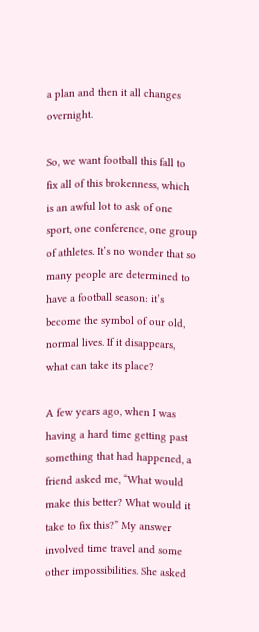a plan and then it all changes overnight.

So, we want football this fall to fix all of this brokenness, which is an awful lot to ask of one sport, one conference, one group of athletes. It’s no wonder that so many people are determined to have a football season: it’s become the symbol of our old, normal lives. If it disappears, what can take its place?

A few years ago, when I was having a hard time getting past something that had happened, a friend asked me, “What would make this better? What would it take to fix this?” My answer involved time travel and some other impossibilities. She asked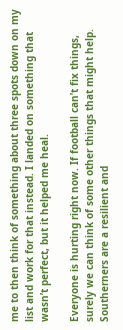me to then think of something about three spots down on my list and work for that instead. I landed on something that wasn’t perfect, but it helped me heal.

Everyone is hurting right now. If football can’t fix things, surely we can think of some other things that might help. Southerners are a resilient and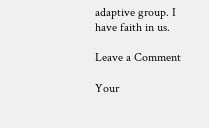adaptive group. I have faith in us.

Leave a Comment

Your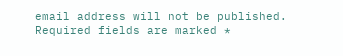email address will not be published. Required fields are marked *